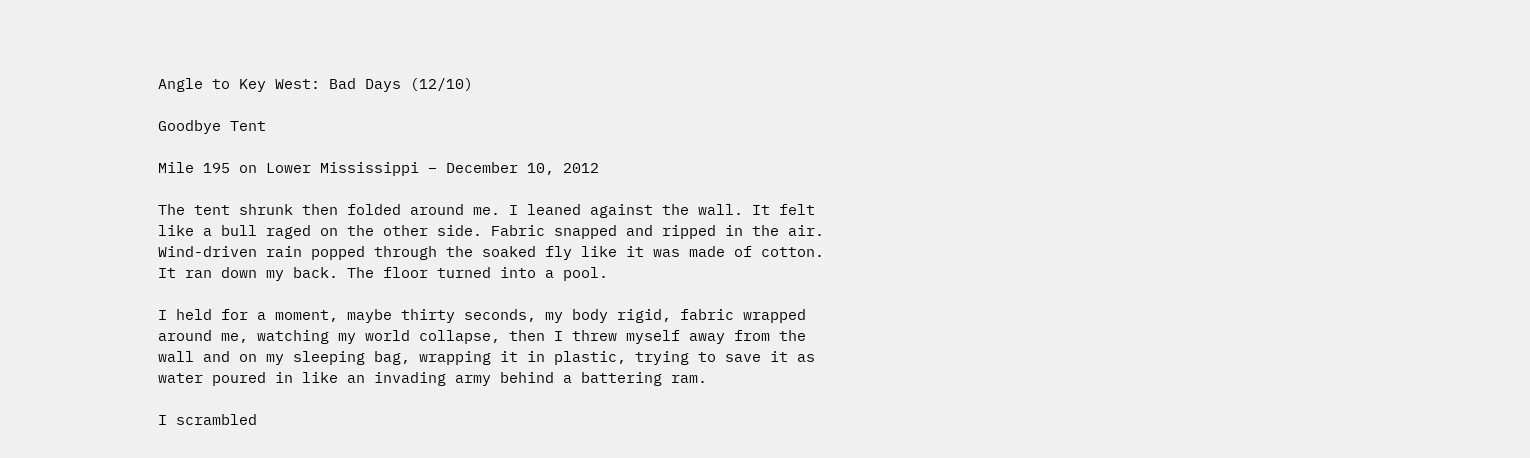Angle to Key West: Bad Days (12/10)

Goodbye Tent

Mile 195 on Lower Mississippi – December 10, 2012

The tent shrunk then folded around me. I leaned against the wall. It felt like a bull raged on the other side. Fabric snapped and ripped in the air. Wind-driven rain popped through the soaked fly like it was made of cotton. It ran down my back. The floor turned into a pool.

I held for a moment, maybe thirty seconds, my body rigid, fabric wrapped around me, watching my world collapse, then I threw myself away from the wall and on my sleeping bag, wrapping it in plastic, trying to save it as water poured in like an invading army behind a battering ram.

I scrambled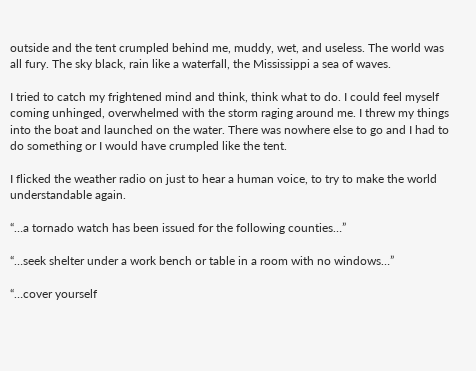outside and the tent crumpled behind me, muddy, wet, and useless. The world was all fury. The sky black, rain like a waterfall, the Mississippi a sea of waves.

I tried to catch my frightened mind and think, think what to do. I could feel myself coming unhinged, overwhelmed with the storm raging around me. I threw my things into the boat and launched on the water. There was nowhere else to go and I had to do something or I would have crumpled like the tent.

I flicked the weather radio on just to hear a human voice, to try to make the world understandable again.

“…a tornado watch has been issued for the following counties…”

“…seek shelter under a work bench or table in a room with no windows…”

“…cover yourself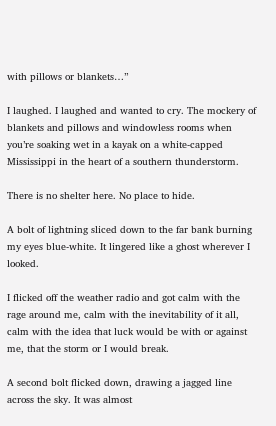with pillows or blankets…”

I laughed. I laughed and wanted to cry. The mockery of blankets and pillows and windowless rooms when you’re soaking wet in a kayak on a white-capped Mississippi in the heart of a southern thunderstorm.

There is no shelter here. No place to hide.

A bolt of lightning sliced down to the far bank burning my eyes blue-white. It lingered like a ghost wherever I looked.

I flicked off the weather radio and got calm with the rage around me, calm with the inevitability of it all, calm with the idea that luck would be with or against me, that the storm or I would break.

A second bolt flicked down, drawing a jagged line across the sky. It was almost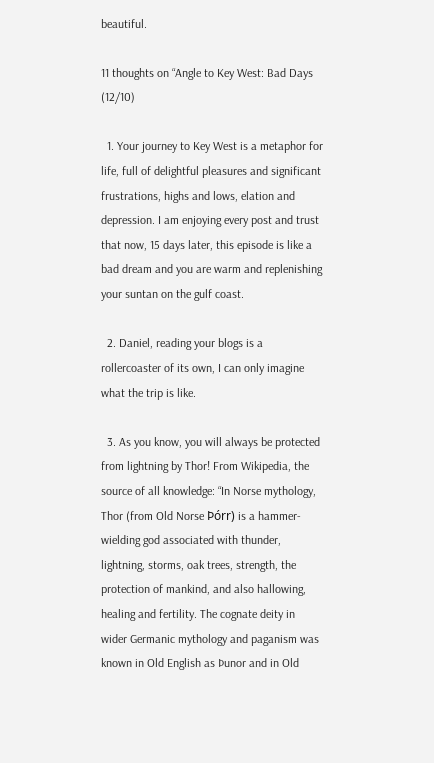beautiful.

11 thoughts on “Angle to Key West: Bad Days (12/10)

  1. Your journey to Key West is a metaphor for life, full of delightful pleasures and significant frustrations, highs and lows, elation and depression. I am enjoying every post and trust that now, 15 days later, this episode is like a bad dream and you are warm and replenishing your suntan on the gulf coast.

  2. Daniel, reading your blogs is a rollercoaster of its own, I can only imagine what the trip is like.

  3. As you know, you will always be protected from lightning by Thor! From Wikipedia, the source of all knowledge: “In Norse mythology, Thor (from Old Norse Þórr) is a hammer-wielding god associated with thunder, lightning, storms, oak trees, strength, the protection of mankind, and also hallowing, healing and fertility. The cognate deity in wider Germanic mythology and paganism was known in Old English as Þunor and in Old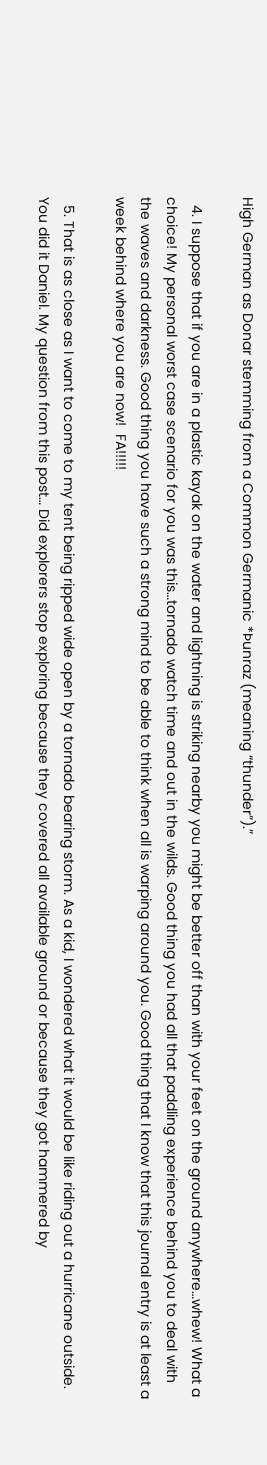High German as Donar stemming from a Common Germanic *Þunraz (meaning “thunder”).”

  4. I suppose that if you are in a plastic kayak on the water and lightning is striking nearby you might be better off than with your feet on the ground anywhere…whew! What a choice! My personal worst case scenario for you was this…tornado watch time and out in the wilds. Good thing you had all that paddling experience behind you to deal with the waves and darkness. Good thing you have such a strong mind to be able to think when all is warping around you. Good thing that I know that this journal entry is at least a week behind where you are now!  FA!!!!!

  5. That is as close as I want to come to my tent being ripped wide open by a tornado bearing storm. As a kid, I wondered what it would be like riding out a hurricane outside. You did it Daniel. My question from this post… Did explorers stop exploring because they covered all available ground or because they got hammered by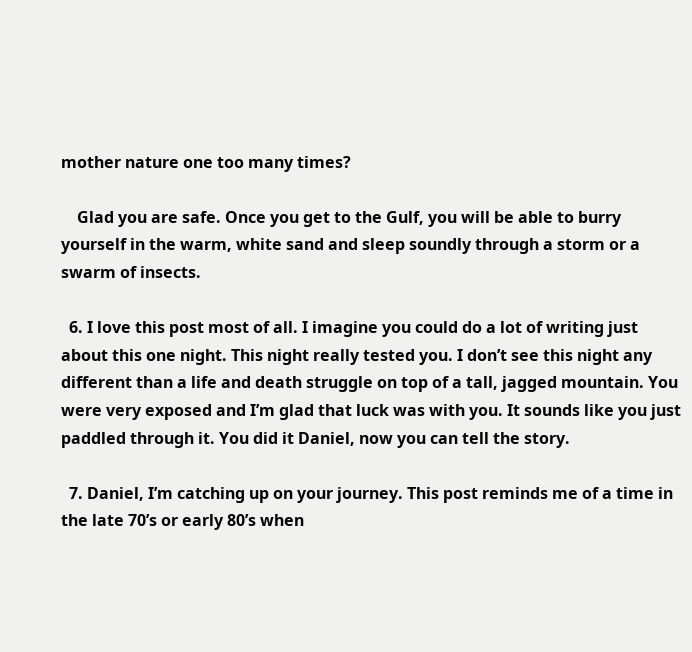mother nature one too many times?

    Glad you are safe. Once you get to the Gulf, you will be able to burry yourself in the warm, white sand and sleep soundly through a storm or a swarm of insects.

  6. I love this post most of all. I imagine you could do a lot of writing just about this one night. This night really tested you. I don’t see this night any different than a life and death struggle on top of a tall, jagged mountain. You were very exposed and I’m glad that luck was with you. It sounds like you just paddled through it. You did it Daniel, now you can tell the story.

  7. Daniel, I’m catching up on your journey. This post reminds me of a time in the late 70’s or early 80’s when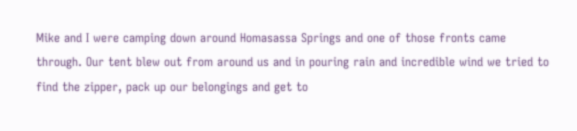Mike and I were camping down around Homasassa Springs and one of those fronts came through. Our tent blew out from around us and in pouring rain and incredible wind we tried to find the zipper, pack up our belongings and get to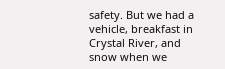safety. But we had a vehicle, breakfast in Crystal River, and snow when we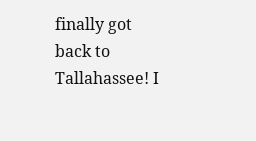finally got back to Tallahassee! I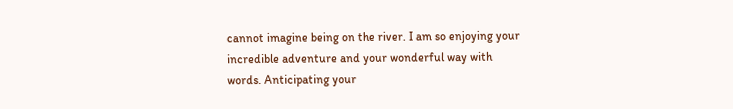cannot imagine being on the river. I am so enjoying your incredible adventure and your wonderful way with words. Anticipating your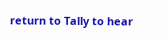return to Tally to hear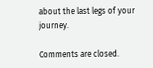about the last legs of your journey.

Comments are closed.